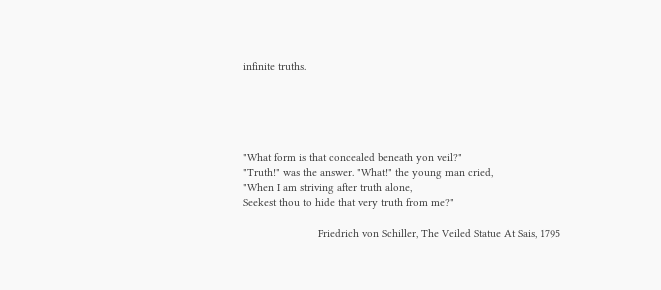infinite truths.





"What form is that concealed beneath yon veil?"
"Truth!" was the answer. "What!" the young man cried,
"When I am striving after truth alone,
Seekest thou to hide that very truth from me?"

                         Friedrich von Schiller, The Veiled Statue At Sais, 1795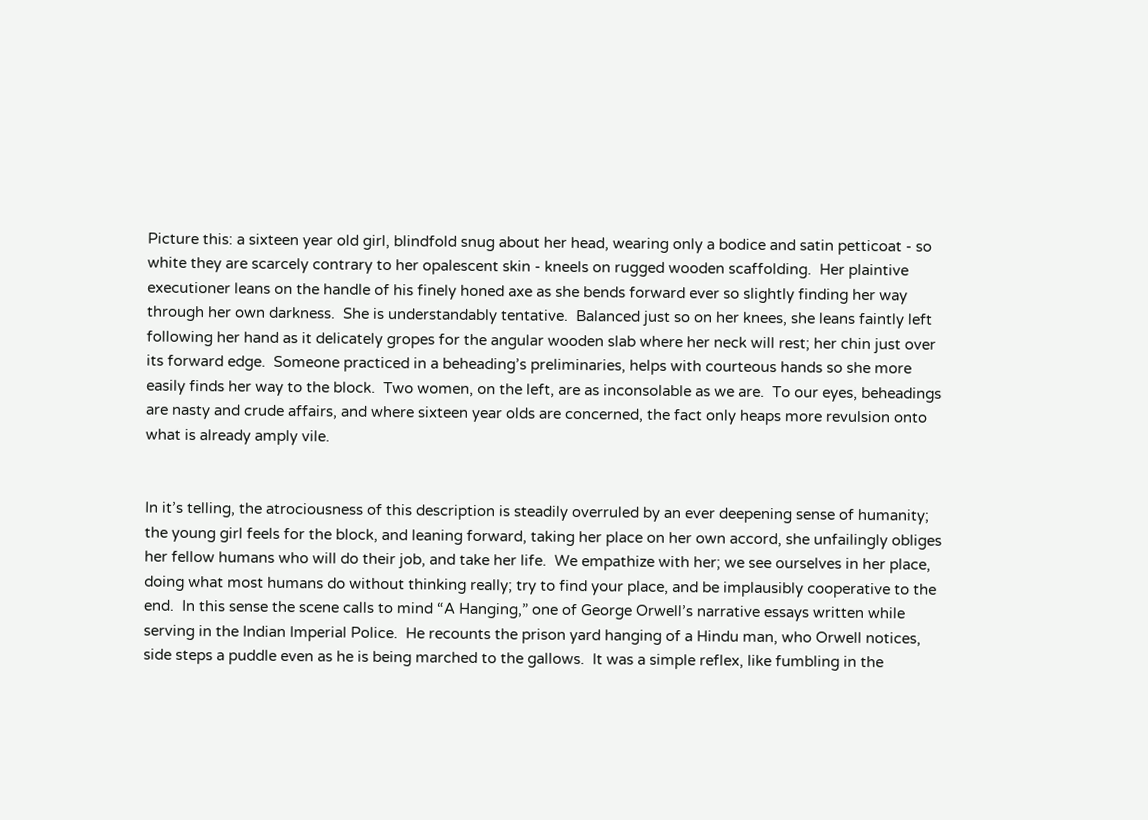Picture this: a sixteen year old girl, blindfold snug about her head, wearing only a bodice and satin petticoat - so white they are scarcely contrary to her opalescent skin - kneels on rugged wooden scaffolding.  Her plaintive executioner leans on the handle of his finely honed axe as she bends forward ever so slightly finding her way through her own darkness.  She is understandably tentative.  Balanced just so on her knees, she leans faintly left following her hand as it delicately gropes for the angular wooden slab where her neck will rest; her chin just over its forward edge.  Someone practiced in a beheading’s preliminaries, helps with courteous hands so she more easily finds her way to the block.  Two women, on the left, are as inconsolable as we are.  To our eyes, beheadings are nasty and crude affairs, and where sixteen year olds are concerned, the fact only heaps more revulsion onto what is already amply vile.


In it’s telling, the atrociousness of this description is steadily overruled by an ever deepening sense of humanity; the young girl feels for the block, and leaning forward, taking her place on her own accord, she unfailingly obliges her fellow humans who will do their job, and take her life.  We empathize with her; we see ourselves in her place, doing what most humans do without thinking really; try to find your place, and be implausibly cooperative to the end.  In this sense the scene calls to mind “A Hanging,” one of George Orwell’s narrative essays written while serving in the Indian Imperial Police.  He recounts the prison yard hanging of a Hindu man, who Orwell notices, side steps a puddle even as he is being marched to the gallows.  It was a simple reflex, like fumbling in the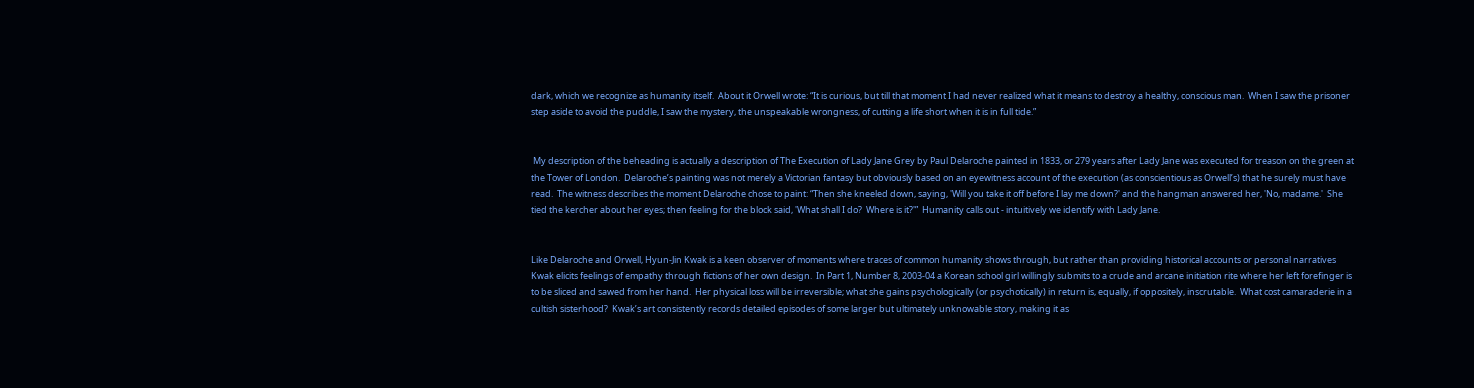dark, which we recognize as humanity itself.  About it Orwell wrote: “It is curious, but till that moment I had never realized what it means to destroy a healthy, conscious man.  When I saw the prisoner step aside to avoid the puddle, I saw the mystery, the unspeakable wrongness, of cutting a life short when it is in full tide.”


 My description of the beheading is actually a description of The Execution of Lady Jane Grey by Paul Delaroche painted in 1833, or 279 years after Lady Jane was executed for treason on the green at the Tower of London.  Delaroche’s painting was not merely a Victorian fantasy but obviously based on an eyewitness account of the execution (as conscientious as Orwell’s) that he surely must have read.  The witness describes the moment Delaroche chose to paint: “Then she kneeled down, saying, 'Will you take it off before I lay me down?' and the hangman answered her, 'No, madame.'  She tied the kercher about her eyes; then feeling for the block said, 'What shall I do?  Where is it?'”  Humanity calls out - intuitively we identify with Lady Jane.


Like Delaroche and Orwell, Hyun-Jin Kwak is a keen observer of moments where traces of common humanity shows through, but rather than providing historical accounts or personal narratives Kwak elicits feelings of empathy through fictions of her own design.  In Part 1, Number 8, 2003-04 a Korean school girl willingly submits to a crude and arcane initiation rite where her left forefinger is to be sliced and sawed from her hand.  Her physical loss will be irreversible; what she gains psychologically (or psychotically) in return is, equally, if oppositely, inscrutable.  What cost camaraderie in a cultish sisterhood?  Kwak’s art consistently records detailed episodes of some larger but ultimately unknowable story, making it as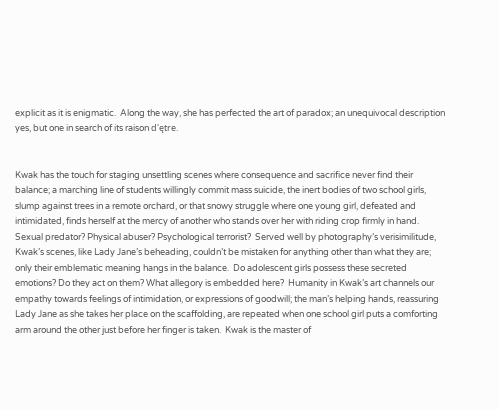explicit as it is enigmatic.  Along the way, she has perfected the art of paradox; an unequivocal description yes, but one in search of its raison d'ętre.


Kwak has the touch for staging unsettling scenes where consequence and sacrifice never find their balance; a marching line of students willingly commit mass suicide, the inert bodies of two school girls, slump against trees in a remote orchard, or that snowy struggle where one young girl, defeated and intimidated, finds herself at the mercy of another who stands over her with riding crop firmly in hand.  Sexual predator? Physical abuser? Psychological terrorist?  Served well by photography’s verisimilitude, Kwak’s scenes, like Lady Jane’s beheading, couldn’t be mistaken for anything other than what they are; only their emblematic meaning hangs in the balance.  Do adolescent girls possess these secreted emotions? Do they act on them? What allegory is embedded here?  Humanity in Kwak’s art channels our empathy towards feelings of intimidation, or expressions of goodwill; the man’s helping hands, reassuring Lady Jane as she takes her place on the scaffolding, are repeated when one school girl puts a comforting arm around the other just before her finger is taken.  Kwak is the master of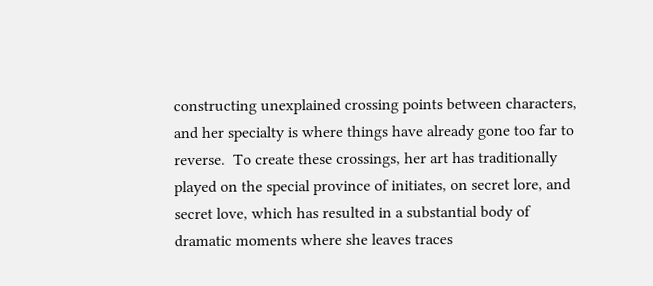constructing unexplained crossing points between characters, and her specialty is where things have already gone too far to reverse.  To create these crossings, her art has traditionally played on the special province of initiates, on secret lore, and secret love, which has resulted in a substantial body of dramatic moments where she leaves traces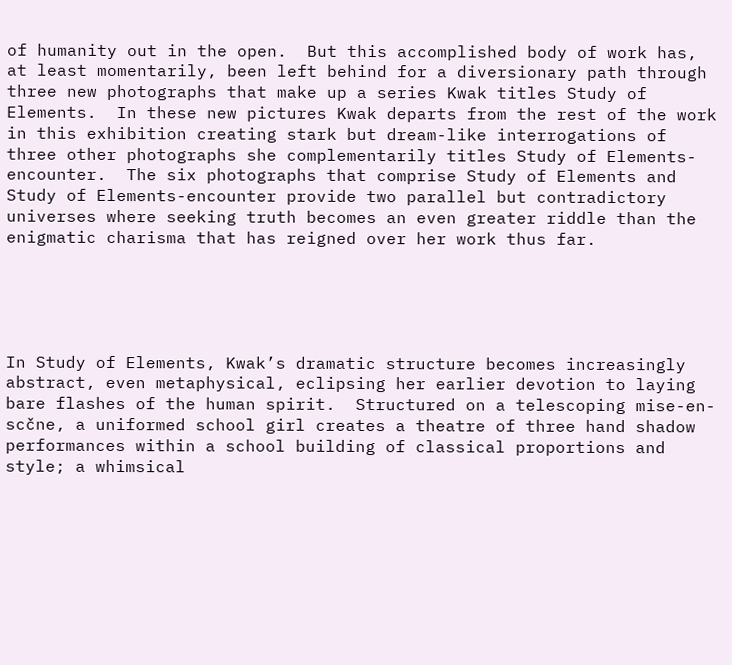of humanity out in the open.  But this accomplished body of work has, at least momentarily, been left behind for a diversionary path through three new photographs that make up a series Kwak titles Study of Elements.  In these new pictures Kwak departs from the rest of the work in this exhibition creating stark but dream-like interrogations of three other photographs she complementarily titles Study of Elements-encounter.  The six photographs that comprise Study of Elements and Study of Elements-encounter provide two parallel but contradictory universes where seeking truth becomes an even greater riddle than the enigmatic charisma that has reigned over her work thus far.





In Study of Elements, Kwak’s dramatic structure becomes increasingly abstract, even metaphysical, eclipsing her earlier devotion to laying bare flashes of the human spirit.  Structured on a telescoping mise-en-scčne, a uniformed school girl creates a theatre of three hand shadow performances within a school building of classical proportions and style; a whimsical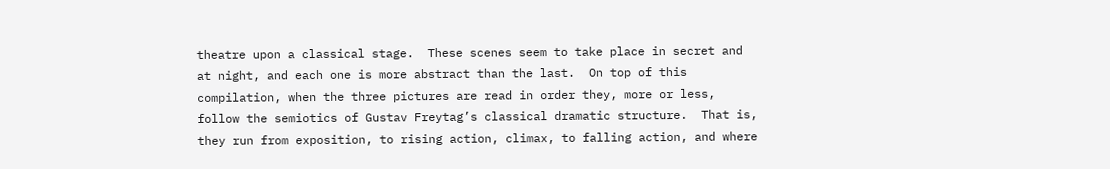theatre upon a classical stage.  These scenes seem to take place in secret and at night, and each one is more abstract than the last.  On top of this compilation, when the three pictures are read in order they, more or less, follow the semiotics of Gustav Freytag’s classical dramatic structure.  That is, they run from exposition, to rising action, climax, to falling action, and where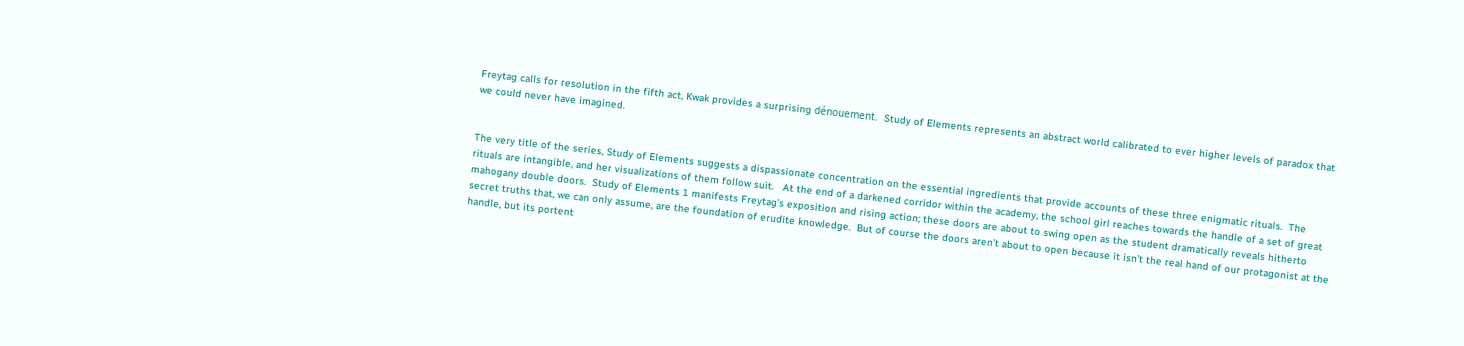Freytag calls for resolution in the fifth act, Kwak provides a surprising dénouement.  Study of Elements represents an abstract world calibrated to ever higher levels of paradox that we could never have imagined.


The very title of the series, Study of Elements suggests a dispassionate concentration on the essential ingredients that provide accounts of these three enigmatic rituals.  The rituals are intangible, and her visualizations of them follow suit.   At the end of a darkened corridor within the academy, the school girl reaches towards the handle of a set of great mahogany double doors.  Study of Elements 1 manifests Freytag’s exposition and rising action; these doors are about to swing open as the student dramatically reveals hitherto secret truths that, we can only assume, are the foundation of erudite knowledge.  But of course the doors aren’t about to open because it isn’t the real hand of our protagonist at the handle, but its portent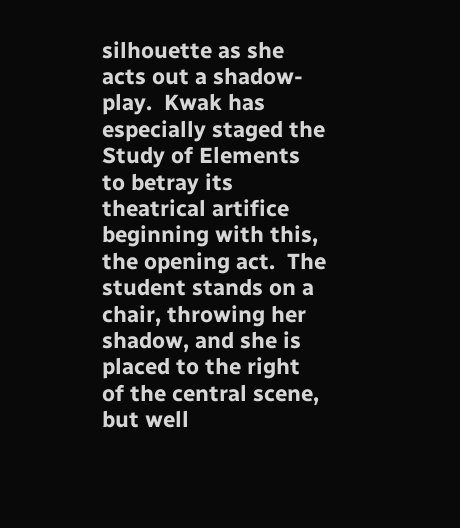silhouette as she acts out a shadow-play.  Kwak has especially staged the Study of Elements to betray its theatrical artifice beginning with this, the opening act.  The student stands on a chair, throwing her shadow, and she is placed to the right of the central scene, but well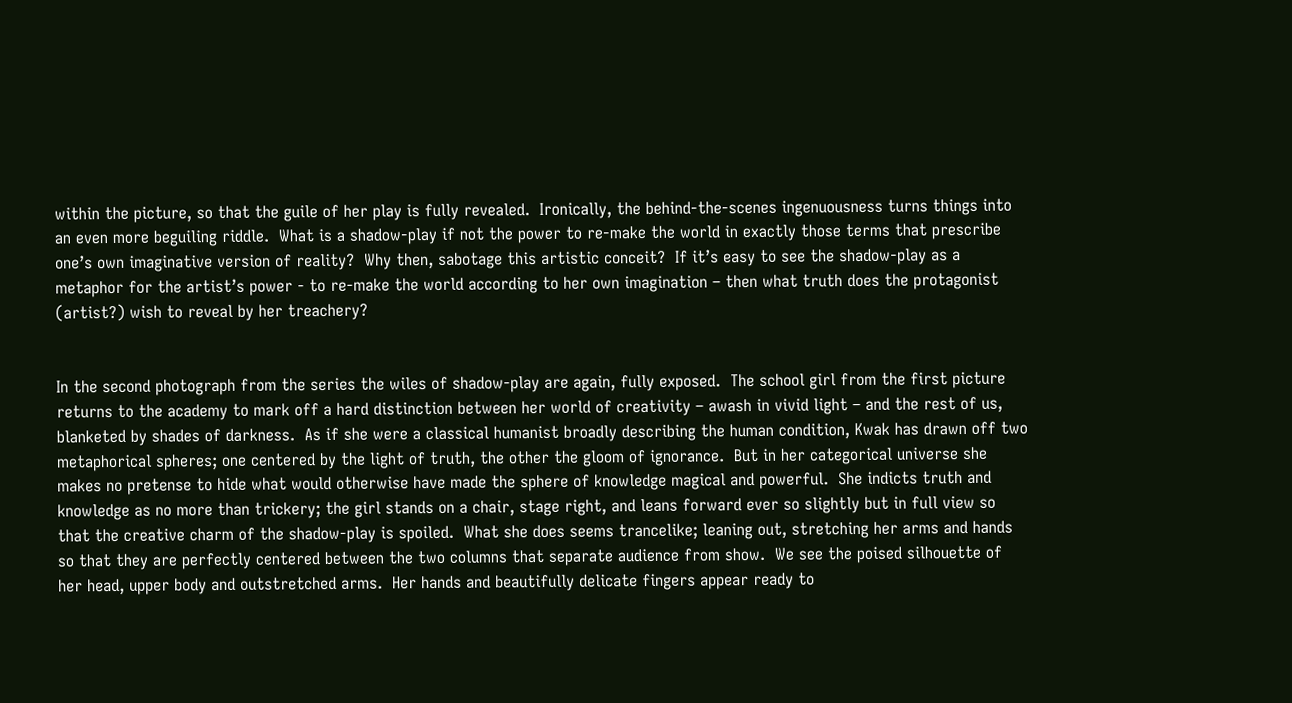within the picture, so that the guile of her play is fully revealed.  Ironically, the behind-the-scenes ingenuousness turns things into an even more beguiling riddle.  What is a shadow-play if not the power to re-make the world in exactly those terms that prescribe one’s own imaginative version of reality?  Why then, sabotage this artistic conceit?  If it’s easy to see the shadow-play as a metaphor for the artist’s power - to re-make the world according to her own imagination – then what truth does the protagonist (artist?) wish to reveal by her treachery?


In the second photograph from the series the wiles of shadow-play are again, fully exposed.  The school girl from the first picture returns to the academy to mark off a hard distinction between her world of creativity – awash in vivid light – and the rest of us, blanketed by shades of darkness.  As if she were a classical humanist broadly describing the human condition, Kwak has drawn off two metaphorical spheres; one centered by the light of truth, the other the gloom of ignorance.  But in her categorical universe she makes no pretense to hide what would otherwise have made the sphere of knowledge magical and powerful.  She indicts truth and knowledge as no more than trickery; the girl stands on a chair, stage right, and leans forward ever so slightly but in full view so that the creative charm of the shadow-play is spoiled.  What she does seems trancelike; leaning out, stretching her arms and hands so that they are perfectly centered between the two columns that separate audience from show.  We see the poised silhouette of her head, upper body and outstretched arms.  Her hands and beautifully delicate fingers appear ready to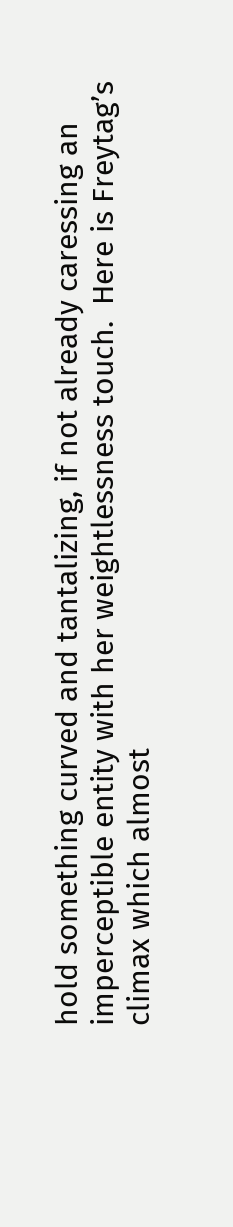hold something curved and tantalizing, if not already caressing an imperceptible entity with her weightlessness touch.  Here is Freytag’s climax which almost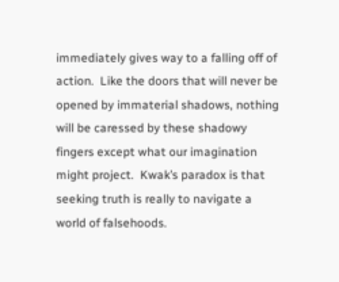immediately gives way to a falling off of action.  Like the doors that will never be opened by immaterial shadows, nothing will be caressed by these shadowy fingers except what our imagination might project.  Kwak’s paradox is that seeking truth is really to navigate a world of falsehoods.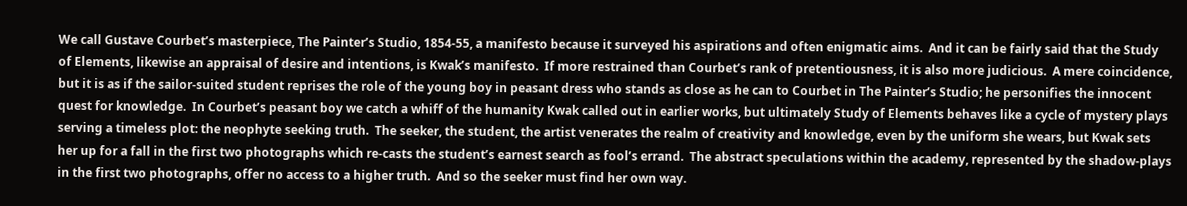We call Gustave Courbet’s masterpiece, The Painter’s Studio, 1854-55, a manifesto because it surveyed his aspirations and often enigmatic aims.  And it can be fairly said that the Study of Elements, likewise an appraisal of desire and intentions, is Kwak’s manifesto.  If more restrained than Courbet’s rank of pretentiousness, it is also more judicious.  A mere coincidence, but it is as if the sailor-suited student reprises the role of the young boy in peasant dress who stands as close as he can to Courbet in The Painter’s Studio; he personifies the innocent quest for knowledge.  In Courbet’s peasant boy we catch a whiff of the humanity Kwak called out in earlier works, but ultimately Study of Elements behaves like a cycle of mystery plays serving a timeless plot: the neophyte seeking truth.  The seeker, the student, the artist venerates the realm of creativity and knowledge, even by the uniform she wears, but Kwak sets her up for a fall in the first two photographs which re-casts the student’s earnest search as fool’s errand.  The abstract speculations within the academy, represented by the shadow-plays in the first two photographs, offer no access to a higher truth.  And so the seeker must find her own way.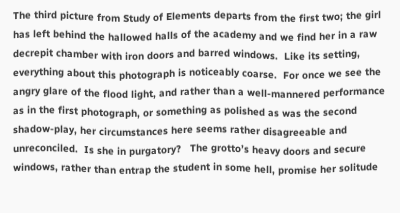The third picture from Study of Elements departs from the first two; the girl has left behind the hallowed halls of the academy and we find her in a raw decrepit chamber with iron doors and barred windows.  Like its setting, everything about this photograph is noticeably coarse.  For once we see the angry glare of the flood light, and rather than a well-mannered performance as in the first photograph, or something as polished as was the second shadow-play, her circumstances here seems rather disagreeable and unreconciled.  Is she in purgatory?   The grotto’s heavy doors and secure windows, rather than entrap the student in some hell, promise her solitude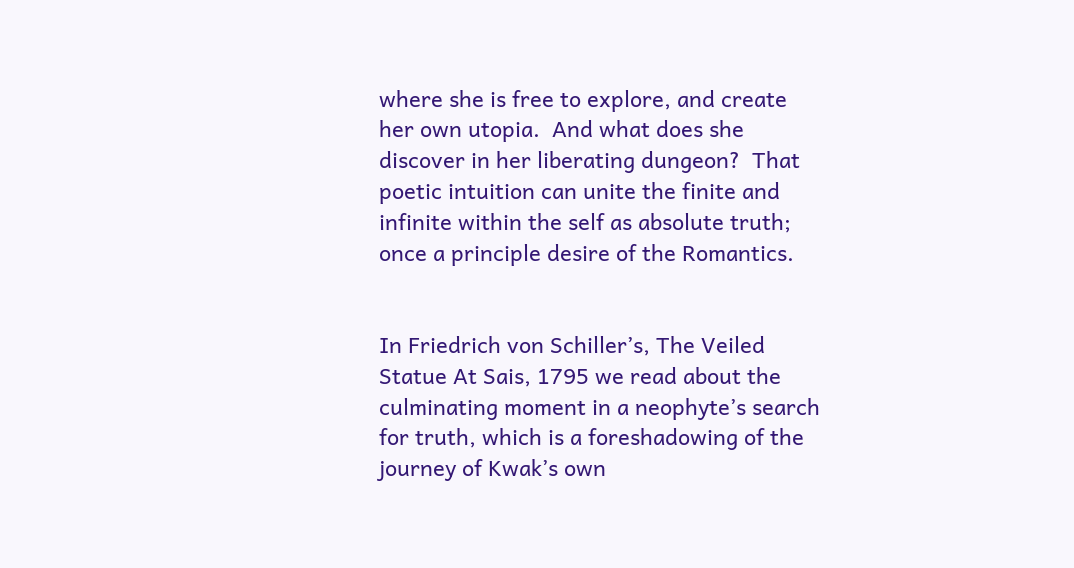where she is free to explore, and create her own utopia.  And what does she discover in her liberating dungeon?  That poetic intuition can unite the finite and infinite within the self as absolute truth; once a principle desire of the Romantics.


In Friedrich von Schiller’s, The Veiled Statue At Sais, 1795 we read about the culminating moment in a neophyte’s search for truth, which is a foreshadowing of the journey of Kwak’s own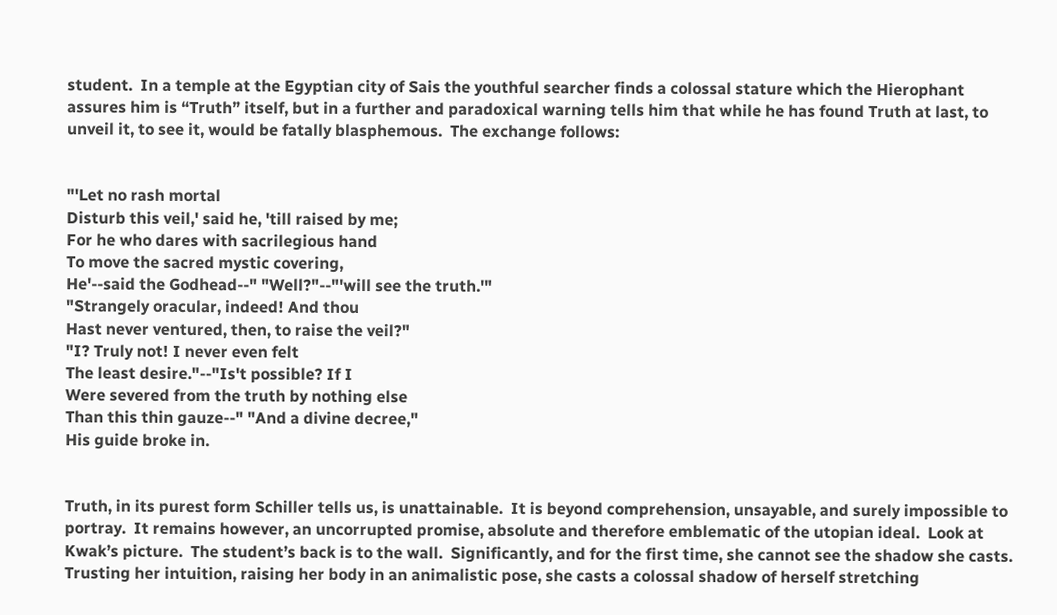student.  In a temple at the Egyptian city of Sais the youthful searcher finds a colossal stature which the Hierophant assures him is “Truth” itself, but in a further and paradoxical warning tells him that while he has found Truth at last, to unveil it, to see it, would be fatally blasphemous.  The exchange follows:


"'Let no rash mortal
Disturb this veil,' said he, 'till raised by me;
For he who dares with sacrilegious hand
To move the sacred mystic covering,
He'--said the Godhead--" "Well?"--"'will see the truth.'"
"Strangely oracular, indeed! And thou
Hast never ventured, then, to raise the veil?"
"I? Truly not! I never even felt
The least desire."--"Is't possible? If I
Were severed from the truth by nothing else
Than this thin gauze--" "And a divine decree,"
His guide broke in.


Truth, in its purest form Schiller tells us, is unattainable.  It is beyond comprehension, unsayable, and surely impossible to portray.  It remains however, an uncorrupted promise, absolute and therefore emblematic of the utopian ideal.  Look at Kwak’s picture.  The student’s back is to the wall.  Significantly, and for the first time, she cannot see the shadow she casts.  Trusting her intuition, raising her body in an animalistic pose, she casts a colossal shadow of herself stretching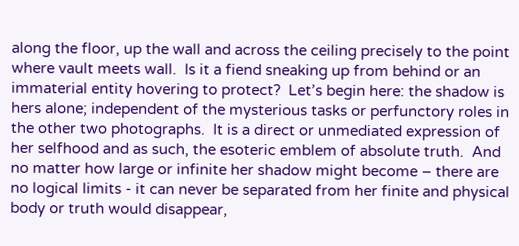along the floor, up the wall and across the ceiling precisely to the point where vault meets wall.  Is it a fiend sneaking up from behind or an immaterial entity hovering to protect?  Let’s begin here: the shadow is hers alone; independent of the mysterious tasks or perfunctory roles in the other two photographs.  It is a direct or unmediated expression of her selfhood and as such, the esoteric emblem of absolute truth.  And no matter how large or infinite her shadow might become – there are no logical limits - it can never be separated from her finite and physical body or truth would disappear,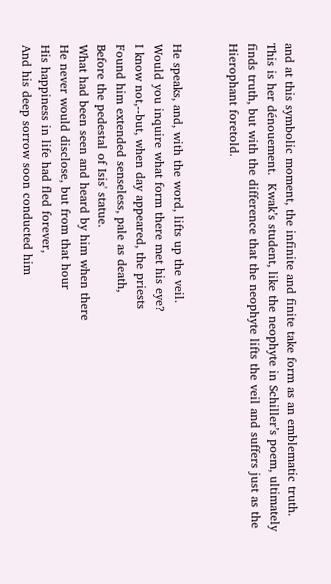and at this symbolic moment, the infinite and finite take form as an emblematic truth.  This is her dénouement.  Kwak’s student, like the neophyte in Schiller’s poem, ultimately finds truth, but with the difference that the neophyte lifts the veil and suffers just as the Hierophant foretold.


He speaks, and, with the word, lifts up the veil.
Would you inquire what form there met his eye?
I know not,--but, when day appeared, the priests
Found him extended senseless, pale as death,
Before the pedestal of Isis' statue.
What had been seen and heard by him when there
He never would disclose, but from that hour
His happiness in life had fled forever,
And his deep sorrow soon conducted him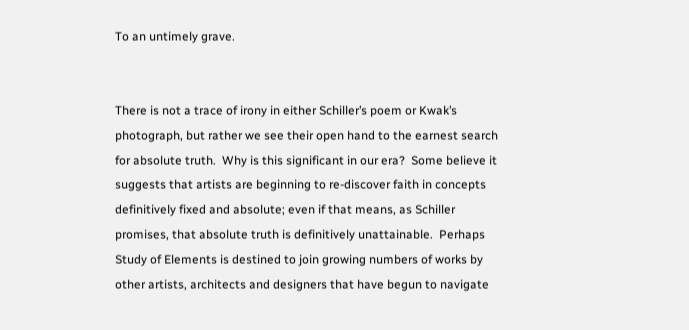To an untimely grave.


There is not a trace of irony in either Schiller’s poem or Kwak’s photograph, but rather we see their open hand to the earnest search for absolute truth.  Why is this significant in our era?  Some believe it suggests that artists are beginning to re-discover faith in concepts definitively fixed and absolute; even if that means, as Schiller promises, that absolute truth is definitively unattainable.  Perhaps Study of Elements is destined to join growing numbers of works by other artists, architects and designers that have begun to navigate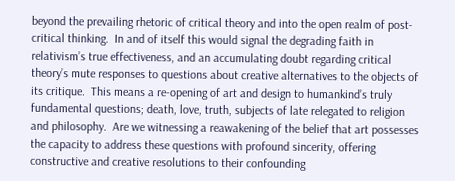beyond the prevailing rhetoric of critical theory and into the open realm of post-critical thinking.  In and of itself this would signal the degrading faith in relativism’s true effectiveness, and an accumulating doubt regarding critical theory’s mute responses to questions about creative alternatives to the objects of its critique.  This means a re-opening of art and design to humankind’s truly fundamental questions; death, love, truth, subjects of late relegated to religion and philosophy.  Are we witnessing a reawakening of the belief that art possesses the capacity to address these questions with profound sincerity, offering constructive and creative resolutions to their confounding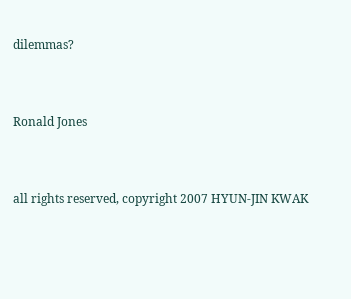dilemmas?


Ronald Jones


all rights reserved, copyright 2007 HYUN-JIN KWAK